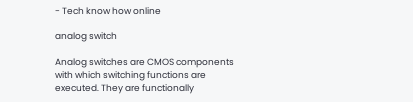- Tech know how online

analog switch

Analog switches are CMOS components with which switching functions are executed. They are functionally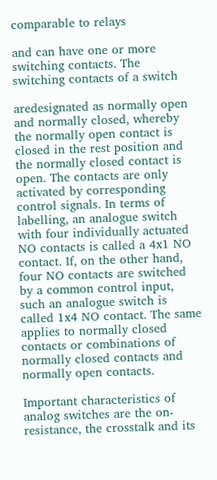comparable to relays

and can have one or more switching contacts. The switching contacts of a switch

aredesignated as normally open and normally closed, whereby the normally open contact is closed in the rest position and the normally closed contact is open. The contacts are only activated by corresponding control signals. In terms of labelling, an analogue switch with four individually actuated NO contacts is called a 4x1 NO contact. If, on the other hand, four NO contacts are switched by a common control input, such an analogue switch is called 1x4 NO contact. The same applies to normally closed contacts or combinations of normally closed contacts and normally open contacts.

Important characteristics of analog switches are the on-resistance, the crosstalk and its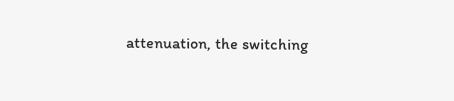attenuation, the switching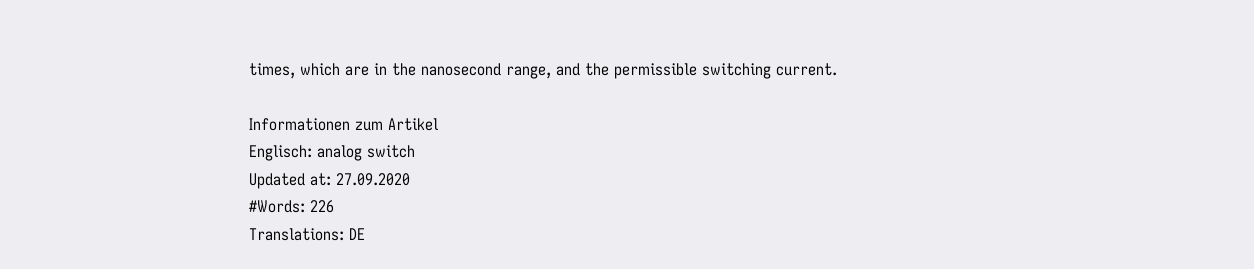times, which are in the nanosecond range, and the permissible switching current.

Informationen zum Artikel
Englisch: analog switch
Updated at: 27.09.2020
#Words: 226
Translations: DE